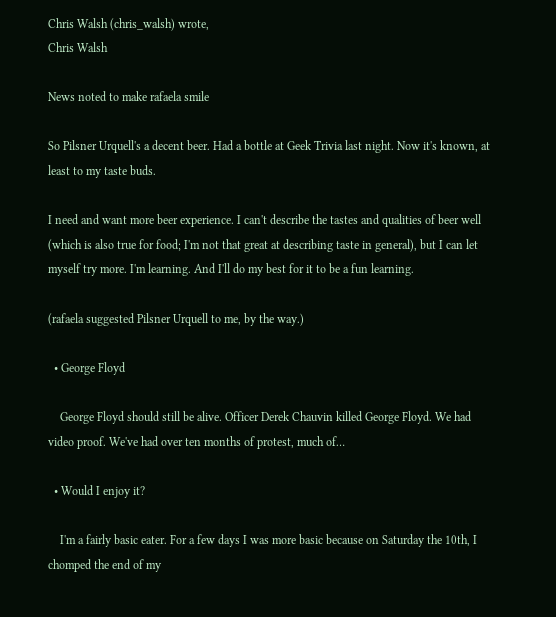Chris Walsh (chris_walsh) wrote,
Chris Walsh

News noted to make rafaela smile

So Pilsner Urquell's a decent beer. Had a bottle at Geek Trivia last night. Now it's known, at least to my taste buds.

I need and want more beer experience. I can't describe the tastes and qualities of beer well (which is also true for food; I'm not that great at describing taste in general), but I can let myself try more. I'm learning. And I'll do my best for it to be a fun learning.

(rafaela suggested Pilsner Urquell to me, by the way.)

  • George Floyd

    George Floyd should still be alive. Officer Derek Chauvin killed George Floyd. We had video proof. We've had over ten months of protest, much of…

  • Would I enjoy it?

    I'm a fairly basic eater. For a few days I was more basic because on Saturday the 10th, I chomped the end of my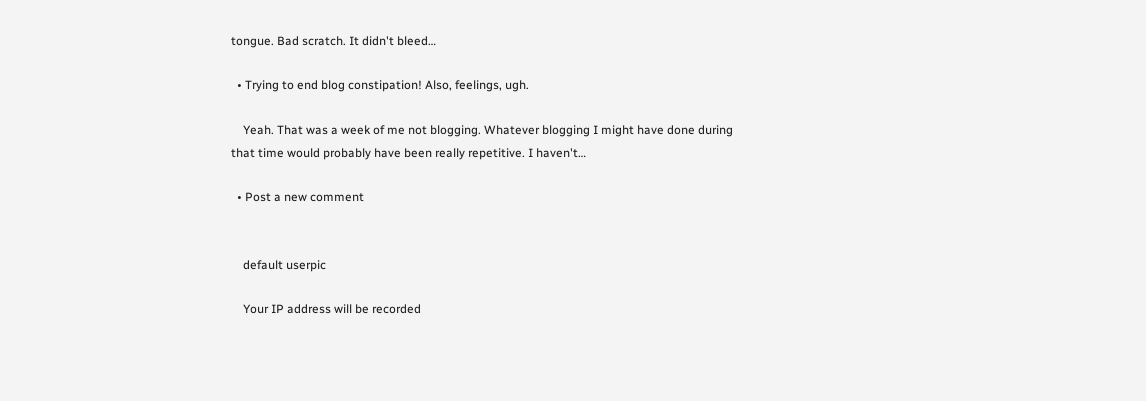tongue. Bad scratch. It didn't bleed…

  • Trying to end blog constipation! Also, feelings, ugh.

    Yeah. That was a week of me not blogging. Whatever blogging I might have done during that time would probably have been really repetitive. I haven't…

  • Post a new comment


    default userpic

    Your IP address will be recorded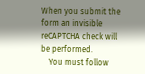When you submit the form an invisible reCAPTCHA check will be performed.
    You must follow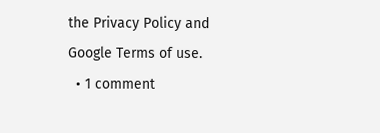the Privacy Policy and Google Terms of use.
  • 1 comment